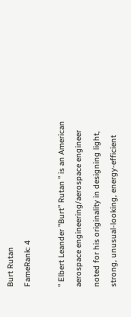Burt Rutan
FameRank: 4

" Elbert Leander "Burt" Rutan " is an American aerospace engineering/aerospace engineer noted for his originality in designing light, strong, unusual-looking, energy-efficient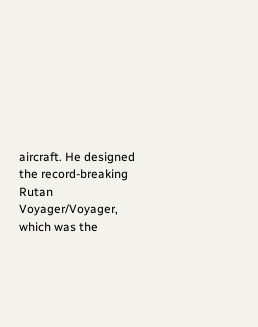aircraft. He designed the record-breaking Rutan Voyager/Voyager, which was the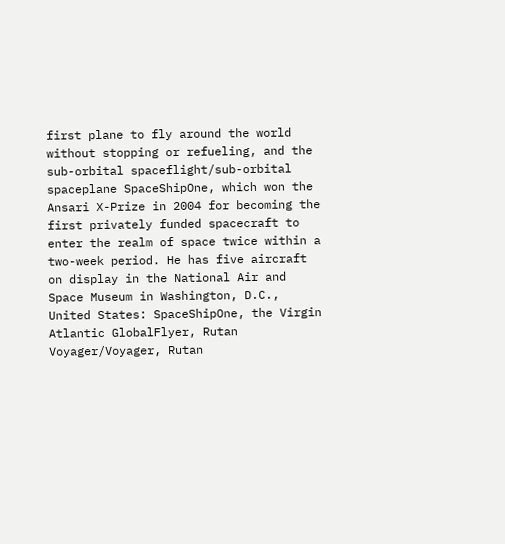first plane to fly around the world without stopping or refueling, and the sub-orbital spaceflight/sub-orbital spaceplane SpaceShipOne, which won the Ansari X-Prize in 2004 for becoming the first privately funded spacecraft to enter the realm of space twice within a two-week period. He has five aircraft on display in the National Air and Space Museum in Washington, D.C., United States: SpaceShipOne, the Virgin Atlantic GlobalFlyer, Rutan Voyager/Voyager, Rutan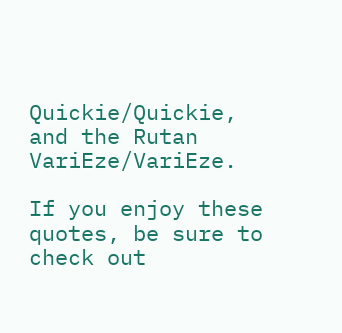Quickie/Quickie, and the Rutan VariEze/VariEze.

If you enjoy these quotes, be sure to check out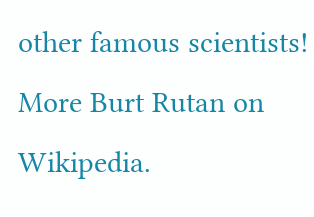other famous scientists! More Burt Rutan on Wikipedia.